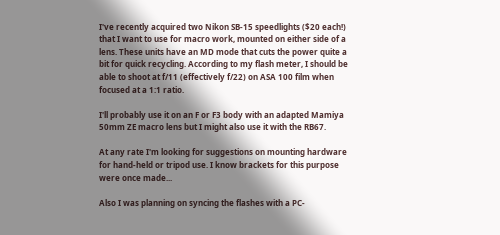I've recently acquired two Nikon SB-15 speedlights ($20 each!) that I want to use for macro work, mounted on either side of a lens. These units have an MD mode that cuts the power quite a bit for quick recycling. According to my flash meter, I should be able to shoot at f/11 (effectively f/22) on ASA 100 film when focused at a 1:1 ratio.

I'll probably use it on an F or F3 body with an adapted Mamiya 50mm ZE macro lens but I might also use it with the RB67.

At any rate I'm looking for suggestions on mounting hardware for hand-held or tripod use. I know brackets for this purpose were once made...

Also I was planning on syncing the flashes with a PC-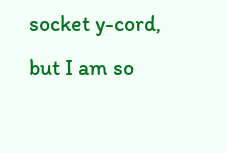socket y-cord, but I am so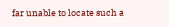far unable to locate such a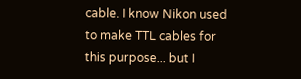cable. I know Nikon used to make TTL cables for this purpose... but I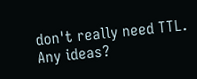don't really need TTL. Any ideas?